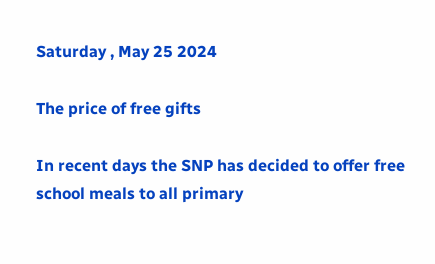Saturday , May 25 2024

The price of free gifts

In recent days the SNP has decided to offer free school meals to all primary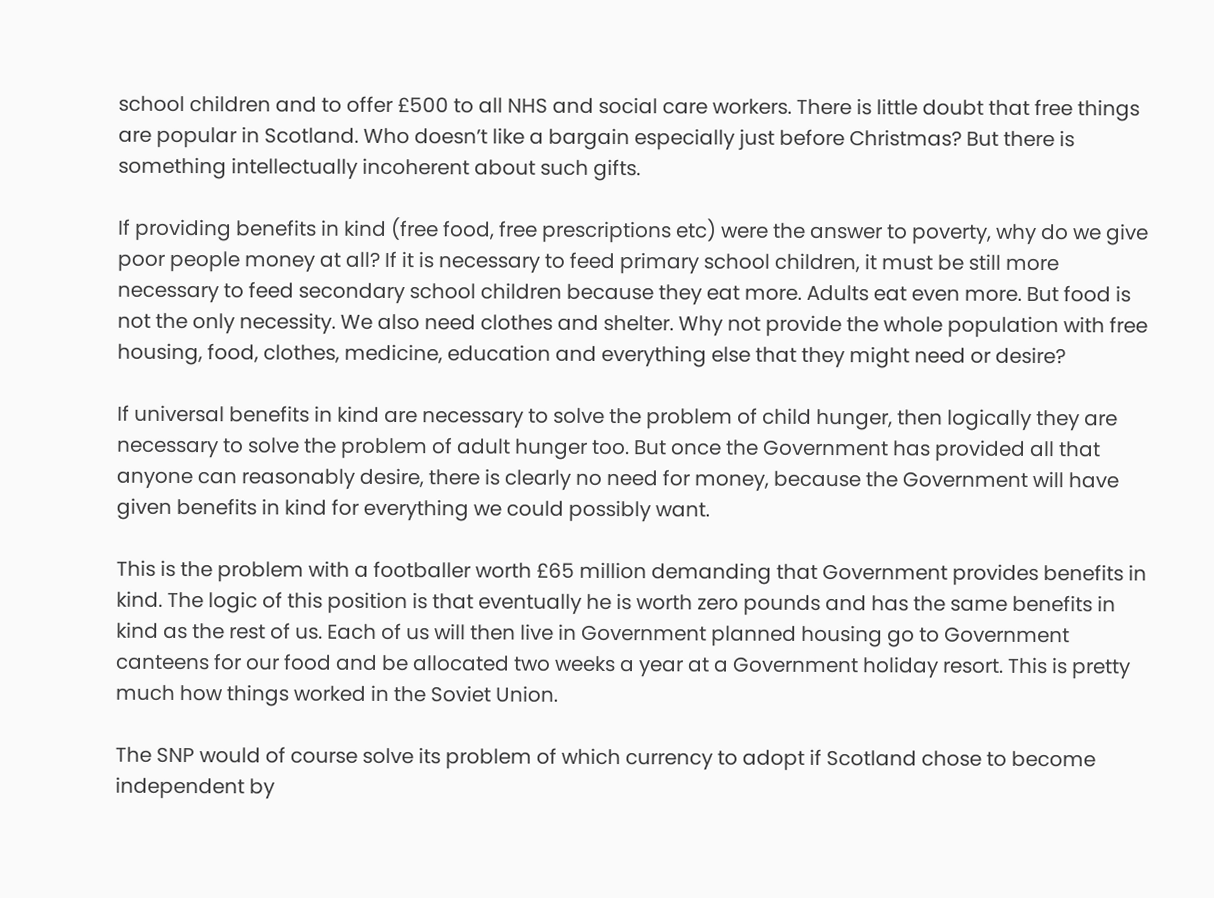school children and to offer £500 to all NHS and social care workers. There is little doubt that free things are popular in Scotland. Who doesn’t like a bargain especially just before Christmas? But there is something intellectually incoherent about such gifts.

If providing benefits in kind (free food, free prescriptions etc) were the answer to poverty, why do we give poor people money at all? If it is necessary to feed primary school children, it must be still more necessary to feed secondary school children because they eat more. Adults eat even more. But food is not the only necessity. We also need clothes and shelter. Why not provide the whole population with free housing, food, clothes, medicine, education and everything else that they might need or desire?

If universal benefits in kind are necessary to solve the problem of child hunger, then logically they are necessary to solve the problem of adult hunger too. But once the Government has provided all that anyone can reasonably desire, there is clearly no need for money, because the Government will have given benefits in kind for everything we could possibly want.

This is the problem with a footballer worth £65 million demanding that Government provides benefits in kind. The logic of this position is that eventually he is worth zero pounds and has the same benefits in kind as the rest of us. Each of us will then live in Government planned housing go to Government canteens for our food and be allocated two weeks a year at a Government holiday resort. This is pretty much how things worked in the Soviet Union.

The SNP would of course solve its problem of which currency to adopt if Scotland chose to become independent by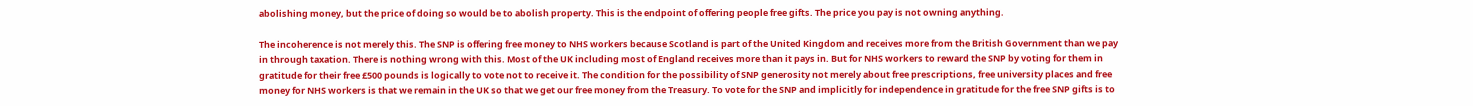abolishing money, but the price of doing so would be to abolish property. This is the endpoint of offering people free gifts. The price you pay is not owning anything.

The incoherence is not merely this. The SNP is offering free money to NHS workers because Scotland is part of the United Kingdom and receives more from the British Government than we pay in through taxation. There is nothing wrong with this. Most of the UK including most of England receives more than it pays in. But for NHS workers to reward the SNP by voting for them in gratitude for their free £500 pounds is logically to vote not to receive it. The condition for the possibility of SNP generosity not merely about free prescriptions, free university places and free money for NHS workers is that we remain in the UK so that we get our free money from the Treasury. To vote for the SNP and implicitly for independence in gratitude for the free SNP gifts is to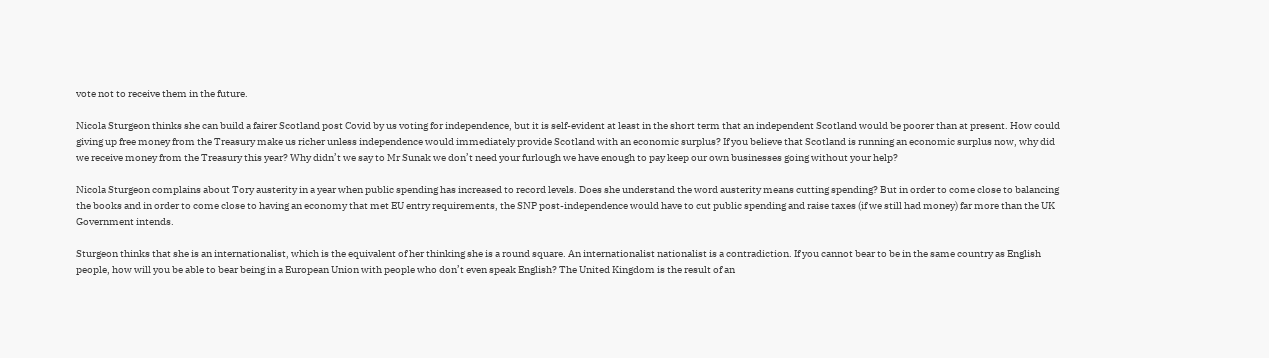vote not to receive them in the future.

Nicola Sturgeon thinks she can build a fairer Scotland post Covid by us voting for independence, but it is self-evident at least in the short term that an independent Scotland would be poorer than at present. How could giving up free money from the Treasury make us richer unless independence would immediately provide Scotland with an economic surplus? If you believe that Scotland is running an economic surplus now, why did we receive money from the Treasury this year? Why didn’t we say to Mr Sunak we don’t need your furlough we have enough to pay keep our own businesses going without your help?

Nicola Sturgeon complains about Tory austerity in a year when public spending has increased to record levels. Does she understand the word austerity means cutting spending? But in order to come close to balancing the books and in order to come close to having an economy that met EU entry requirements, the SNP post-independence would have to cut public spending and raise taxes (if we still had money) far more than the UK Government intends.

Sturgeon thinks that she is an internationalist, which is the equivalent of her thinking she is a round square. An internationalist nationalist is a contradiction. If you cannot bear to be in the same country as English people, how will you be able to bear being in a European Union with people who don’t even speak English? The United Kingdom is the result of an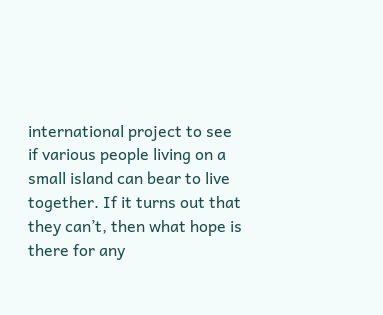international project to see if various people living on a small island can bear to live together. If it turns out that they can’t, then what hope is there for any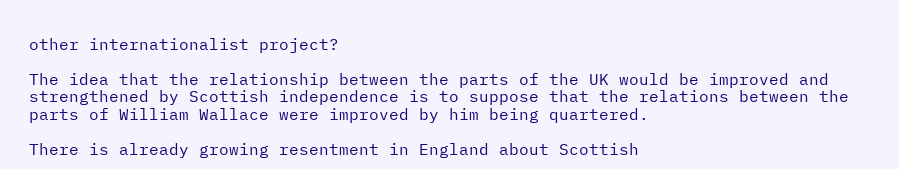other internationalist project?

The idea that the relationship between the parts of the UK would be improved and strengthened by Scottish independence is to suppose that the relations between the parts of William Wallace were improved by him being quartered.

There is already growing resentment in England about Scottish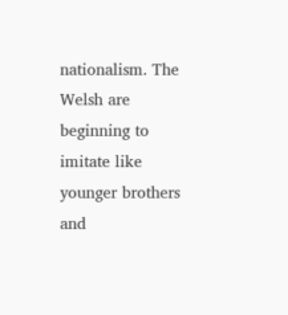nationalism. The Welsh are beginning to imitate like younger brothers and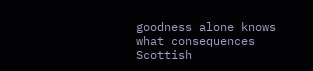goodness alone knows what consequences Scottish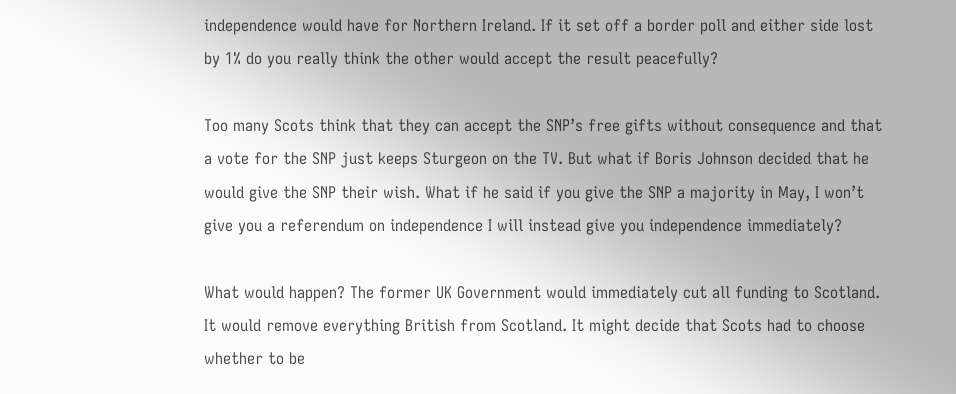independence would have for Northern Ireland. If it set off a border poll and either side lost by 1% do you really think the other would accept the result peacefully?

Too many Scots think that they can accept the SNP’s free gifts without consequence and that a vote for the SNP just keeps Sturgeon on the TV. But what if Boris Johnson decided that he would give the SNP their wish. What if he said if you give the SNP a majority in May, I won’t give you a referendum on independence I will instead give you independence immediately?

What would happen? The former UK Government would immediately cut all funding to Scotland. It would remove everything British from Scotland. It might decide that Scots had to choose whether to be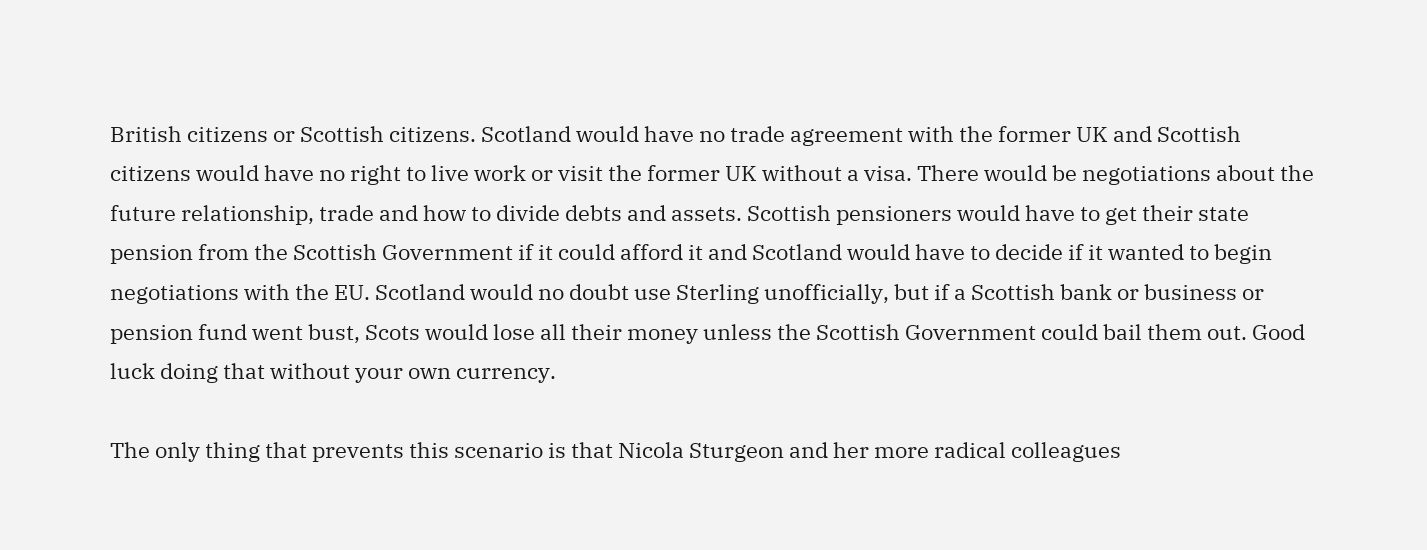British citizens or Scottish citizens. Scotland would have no trade agreement with the former UK and Scottish citizens would have no right to live work or visit the former UK without a visa. There would be negotiations about the future relationship, trade and how to divide debts and assets. Scottish pensioners would have to get their state pension from the Scottish Government if it could afford it and Scotland would have to decide if it wanted to begin negotiations with the EU. Scotland would no doubt use Sterling unofficially, but if a Scottish bank or business or pension fund went bust, Scots would lose all their money unless the Scottish Government could bail them out. Good luck doing that without your own currency.

The only thing that prevents this scenario is that Nicola Sturgeon and her more radical colleagues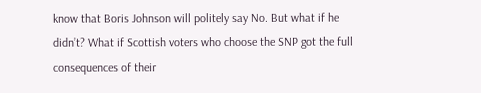know that Boris Johnson will politely say No. But what if he didn’t? What if Scottish voters who choose the SNP got the full consequences of their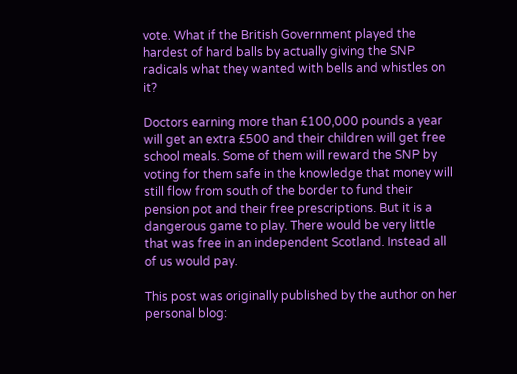vote. What if the British Government played the hardest of hard balls by actually giving the SNP radicals what they wanted with bells and whistles on it?

Doctors earning more than £100,000 pounds a year will get an extra £500 and their children will get free school meals. Some of them will reward the SNP by voting for them safe in the knowledge that money will still flow from south of the border to fund their pension pot and their free prescriptions. But it is a dangerous game to play. There would be very little that was free in an independent Scotland. Instead all of us would pay.

This post was originally published by the author on her personal blog: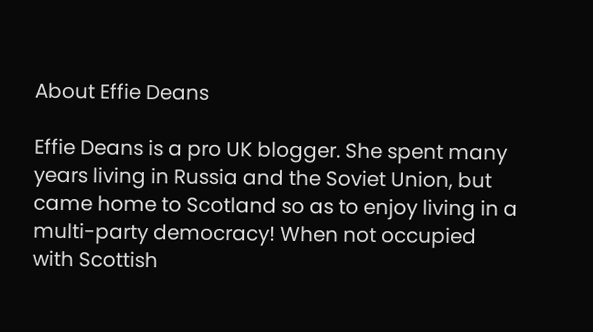About Effie Deans

Effie Deans is a pro UK blogger. She spent many years living in Russia and the Soviet Union, but came home to Scotland so as to enjoy living in a multi-party democracy! When not occupied with Scottish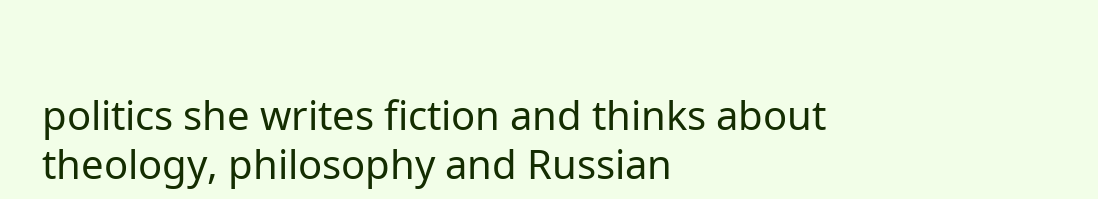politics she writes fiction and thinks about theology, philosophy and Russian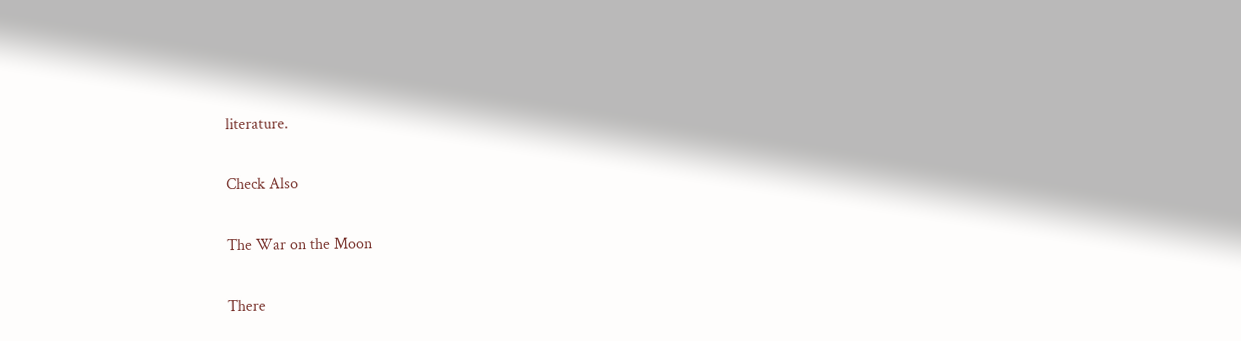literature.

Check Also

The War on the Moon

There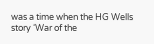was a time when the HG Wells story ‘War of the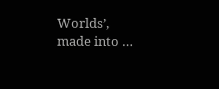Worlds’, made into …